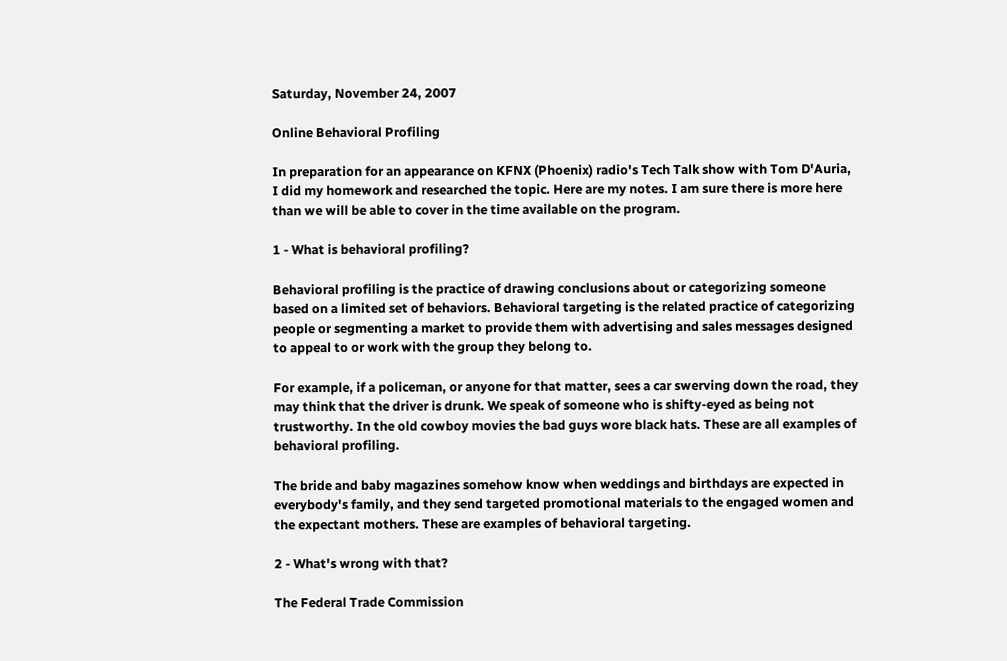Saturday, November 24, 2007

Online Behavioral Profiling

In preparation for an appearance on KFNX (Phoenix) radio's Tech Talk show with Tom D'Auria, I did my homework and researched the topic. Here are my notes. I am sure there is more here than we will be able to cover in the time available on the program.

1 - What is behavioral profiling?

Behavioral profiling is the practice of drawing conclusions about or categorizing someone based on a limited set of behaviors. Behavioral targeting is the related practice of categorizing people or segmenting a market to provide them with advertising and sales messages designed to appeal to or work with the group they belong to.

For example, if a policeman, or anyone for that matter, sees a car swerving down the road, they may think that the driver is drunk. We speak of someone who is shifty-eyed as being not trustworthy. In the old cowboy movies the bad guys wore black hats. These are all examples of behavioral profiling.

The bride and baby magazines somehow know when weddings and birthdays are expected in everybody's family, and they send targeted promotional materials to the engaged women and the expectant mothers. These are examples of behavioral targeting.

2 - What's wrong with that?

The Federal Trade Commission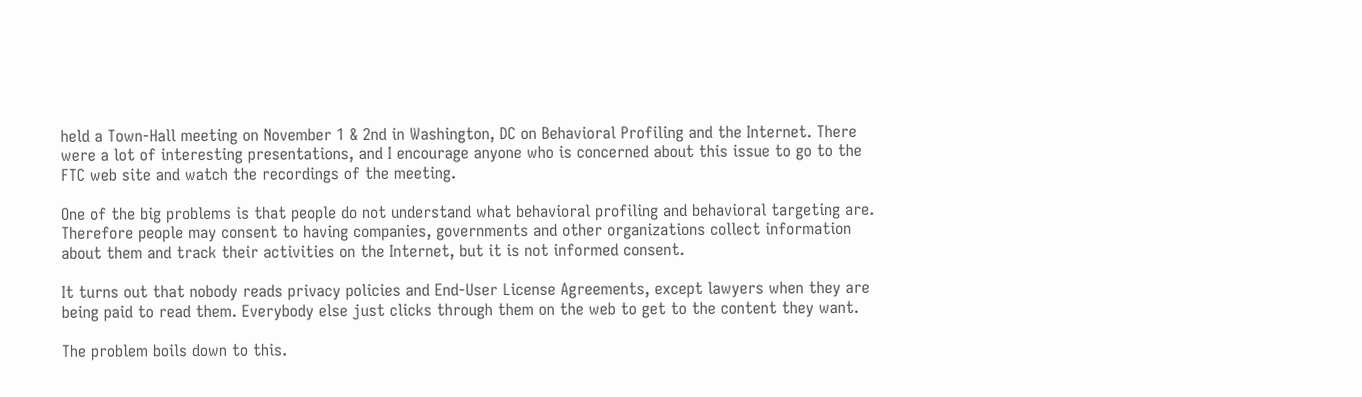held a Town-Hall meeting on November 1 & 2nd in Washington, DC on Behavioral Profiling and the Internet. There were a lot of interesting presentations, and I encourage anyone who is concerned about this issue to go to the FTC web site and watch the recordings of the meeting.

One of the big problems is that people do not understand what behavioral profiling and behavioral targeting are. Therefore people may consent to having companies, governments and other organizations collect information about them and track their activities on the Internet, but it is not informed consent.

It turns out that nobody reads privacy policies and End-User License Agreements, except lawyers when they are being paid to read them. Everybody else just clicks through them on the web to get to the content they want.

The problem boils down to this.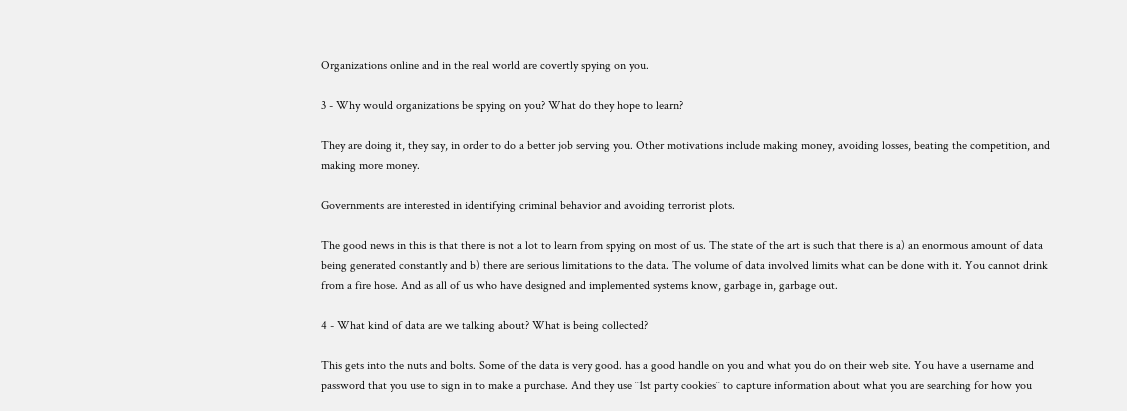Organizations online and in the real world are covertly spying on you.

3 - Why would organizations be spying on you? What do they hope to learn?

They are doing it, they say, in order to do a better job serving you. Other motivations include making money, avoiding losses, beating the competition, and making more money.

Governments are interested in identifying criminal behavior and avoiding terrorist plots.

The good news in this is that there is not a lot to learn from spying on most of us. The state of the art is such that there is a) an enormous amount of data being generated constantly and b) there are serious limitations to the data. The volume of data involved limits what can be done with it. You cannot drink from a fire hose. And as all of us who have designed and implemented systems know, garbage in, garbage out.

4 - What kind of data are we talking about? What is being collected?

This gets into the nuts and bolts. Some of the data is very good. has a good handle on you and what you do on their web site. You have a username and password that you use to sign in to make a purchase. And they use ¨1st party cookies¨ to capture information about what you are searching for how you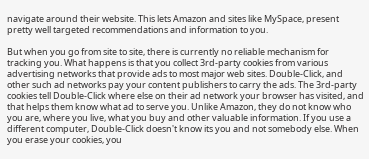navigate around their website. This lets Amazon and sites like MySpace, present pretty well targeted recommendations and information to you.

But when you go from site to site, there is currently no reliable mechanism for tracking you. What happens is that you collect 3rd-party cookies from various advertising networks that provide ads to most major web sites. Double-Click, and other such ad networks pay your content publishers to carry the ads. The 3rd-party cookies tell Double-Click where else on their ad network your browser has visited, and that helps them know what ad to serve you. Unlike Amazon, they do not know who you are, where you live, what you buy and other valuable information. If you use a different computer, Double-Click doesn't know its you and not somebody else. When you erase your cookies, you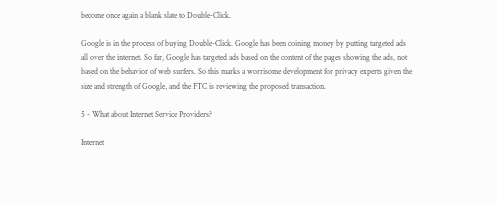become once again a blank slate to Double-Click.

Google is in the process of buying Double-Click. Google has been coining money by putting targeted ads all over the internet. So far, Google has targeted ads based on the content of the pages showing the ads, not based on the behavior of web surfers. So this marks a worrisome development for privacy experts given the size and strength of Google, and the FTC is reviewing the proposed transaction.

5 - What about Internet Service Providers?

Internet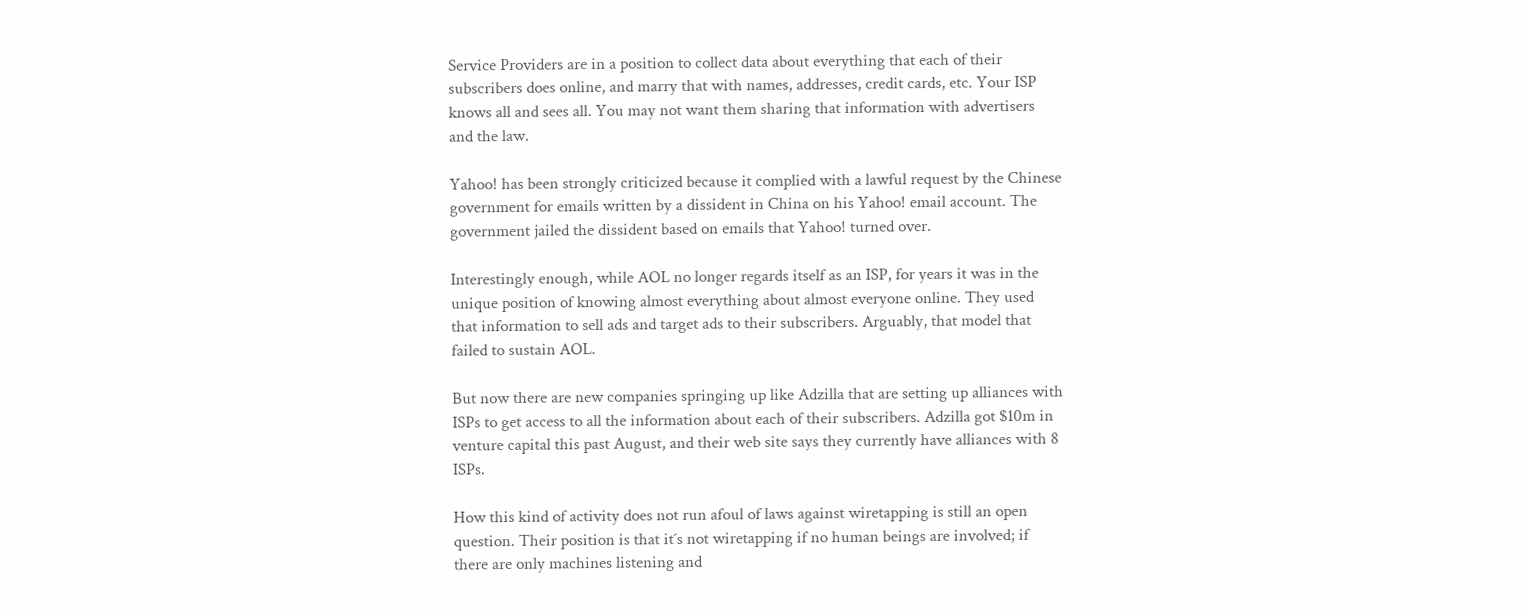Service Providers are in a position to collect data about everything that each of their subscribers does online, and marry that with names, addresses, credit cards, etc. Your ISP knows all and sees all. You may not want them sharing that information with advertisers and the law.

Yahoo! has been strongly criticized because it complied with a lawful request by the Chinese government for emails written by a dissident in China on his Yahoo! email account. The government jailed the dissident based on emails that Yahoo! turned over.

Interestingly enough, while AOL no longer regards itself as an ISP, for years it was in the unique position of knowing almost everything about almost everyone online. They used that information to sell ads and target ads to their subscribers. Arguably, that model that failed to sustain AOL.

But now there are new companies springing up like Adzilla that are setting up alliances with ISPs to get access to all the information about each of their subscribers. Adzilla got $10m in venture capital this past August, and their web site says they currently have alliances with 8 ISPs.

How this kind of activity does not run afoul of laws against wiretapping is still an open question. Their position is that it´s not wiretapping if no human beings are involved; if there are only machines listening and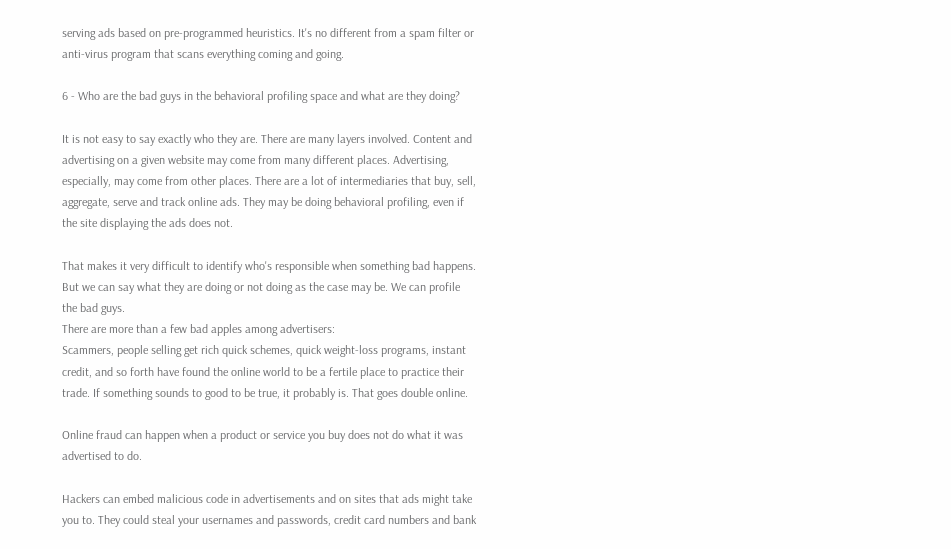serving ads based on pre-programmed heuristics. It's no different from a spam filter or anti-virus program that scans everything coming and going.

6 - Who are the bad guys in the behavioral profiling space and what are they doing?

It is not easy to say exactly who they are. There are many layers involved. Content and advertising on a given website may come from many different places. Advertising, especially, may come from other places. There are a lot of intermediaries that buy, sell, aggregate, serve and track online ads. They may be doing behavioral profiling, even if the site displaying the ads does not.

That makes it very difficult to identify who's responsible when something bad happens. But we can say what they are doing or not doing as the case may be. We can profile the bad guys.
There are more than a few bad apples among advertisers:
Scammers, people selling get rich quick schemes, quick weight-loss programs, instant credit, and so forth have found the online world to be a fertile place to practice their trade. If something sounds to good to be true, it probably is. That goes double online.

Online fraud can happen when a product or service you buy does not do what it was advertised to do.

Hackers can embed malicious code in advertisements and on sites that ads might take you to. They could steal your usernames and passwords, credit card numbers and bank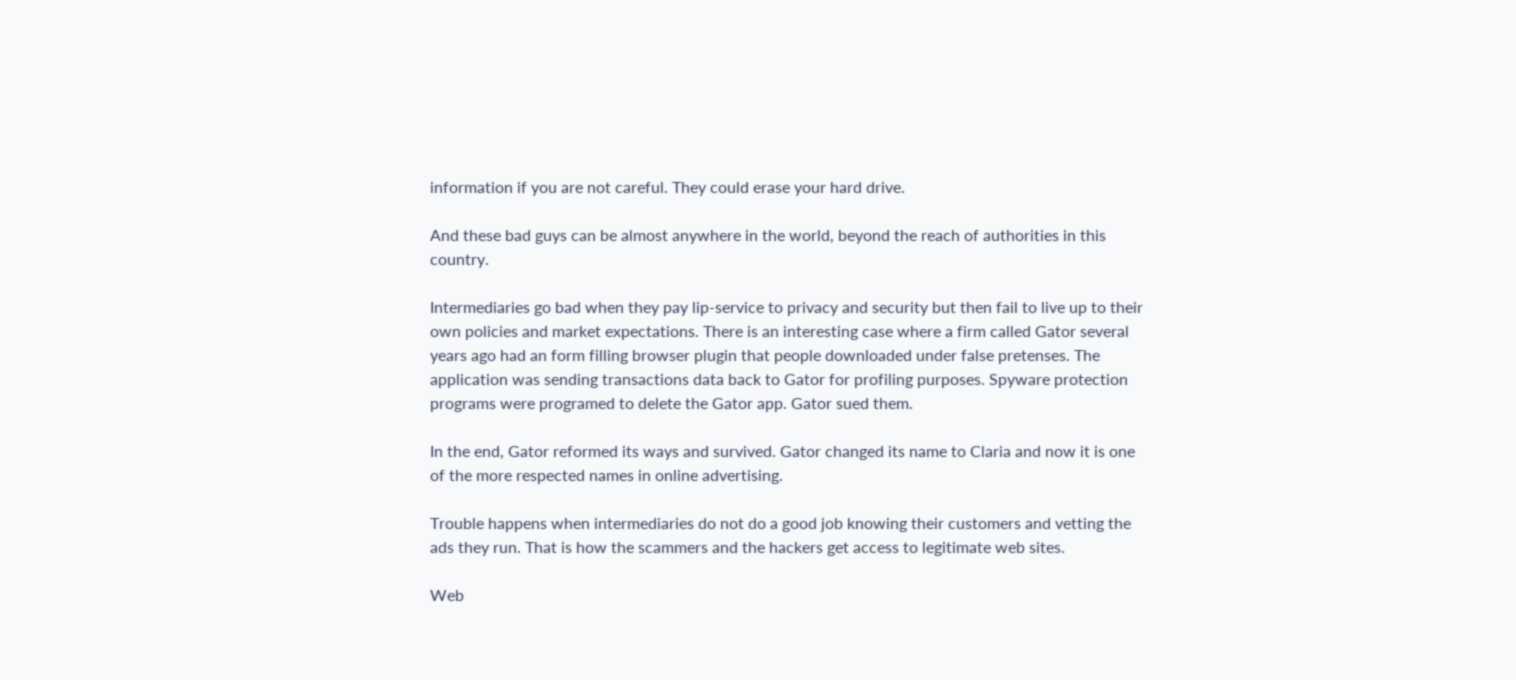information if you are not careful. They could erase your hard drive.

And these bad guys can be almost anywhere in the world, beyond the reach of authorities in this country.

Intermediaries go bad when they pay lip-service to privacy and security but then fail to live up to their own policies and market expectations. There is an interesting case where a firm called Gator several years ago had an form filling browser plugin that people downloaded under false pretenses. The application was sending transactions data back to Gator for profiling purposes. Spyware protection programs were programed to delete the Gator app. Gator sued them.

In the end, Gator reformed its ways and survived. Gator changed its name to Claria and now it is one of the more respected names in online advertising.

Trouble happens when intermediaries do not do a good job knowing their customers and vetting the ads they run. That is how the scammers and the hackers get access to legitimate web sites.

Web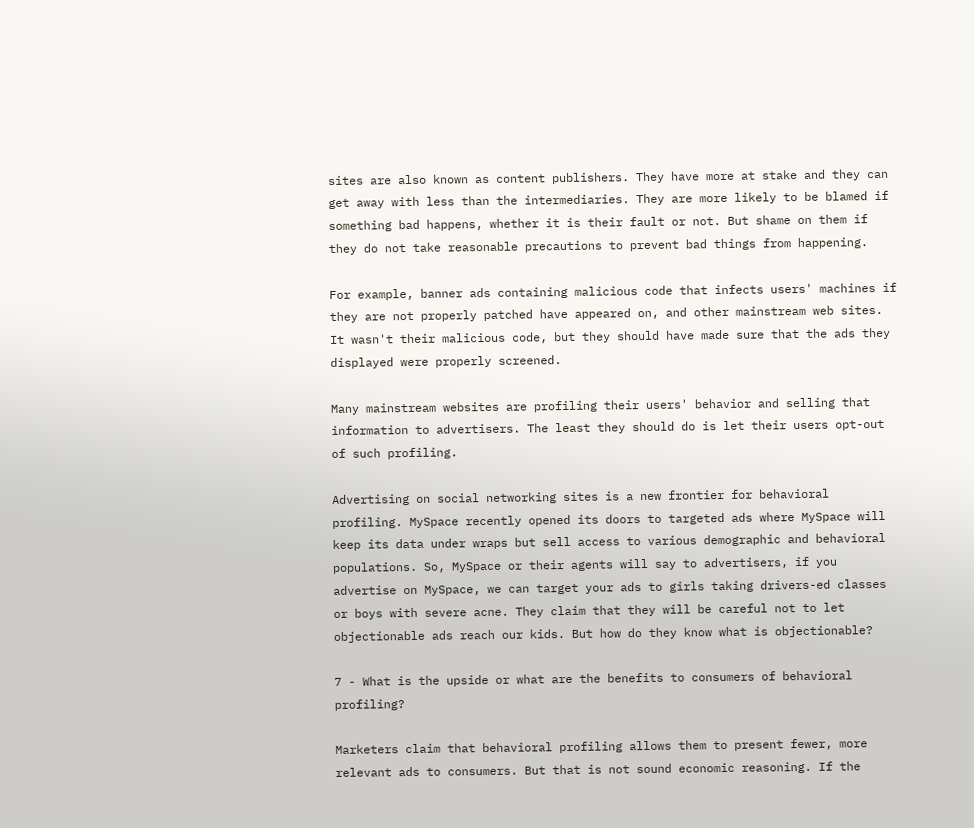sites are also known as content publishers. They have more at stake and they can get away with less than the intermediaries. They are more likely to be blamed if something bad happens, whether it is their fault or not. But shame on them if they do not take reasonable precautions to prevent bad things from happening.

For example, banner ads containing malicious code that infects users' machines if they are not properly patched have appeared on, and other mainstream web sites. It wasn't their malicious code, but they should have made sure that the ads they displayed were properly screened.

Many mainstream websites are profiling their users' behavior and selling that information to advertisers. The least they should do is let their users opt-out of such profiling.

Advertising on social networking sites is a new frontier for behavioral profiling. MySpace recently opened its doors to targeted ads where MySpace will keep its data under wraps but sell access to various demographic and behavioral populations. So, MySpace or their agents will say to advertisers, if you advertise on MySpace, we can target your ads to girls taking drivers-ed classes or boys with severe acne. They claim that they will be careful not to let objectionable ads reach our kids. But how do they know what is objectionable?

7 - What is the upside or what are the benefits to consumers of behavioral profiling?

Marketers claim that behavioral profiling allows them to present fewer, more relevant ads to consumers. But that is not sound economic reasoning. If the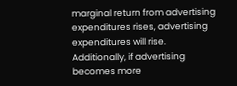marginal return from advertising expenditures rises, advertising expenditures will rise. Additionally, if advertising becomes more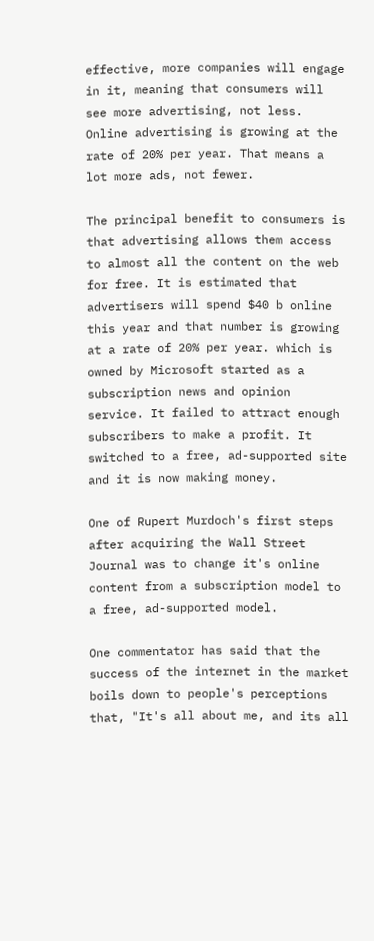effective, more companies will engage in it, meaning that consumers will see more advertising, not less. Online advertising is growing at the rate of 20% per year. That means a lot more ads, not fewer.

The principal benefit to consumers is that advertising allows them access to almost all the content on the web for free. It is estimated that advertisers will spend $40 b online this year and that number is growing at a rate of 20% per year. which is owned by Microsoft started as a subscription news and opinion service. It failed to attract enough subscribers to make a profit. It switched to a free, ad-supported site and it is now making money.

One of Rupert Murdoch's first steps after acquiring the Wall Street Journal was to change it's online content from a subscription model to a free, ad-supported model.

One commentator has said that the success of the internet in the market boils down to people's perceptions that, "It's all about me, and its all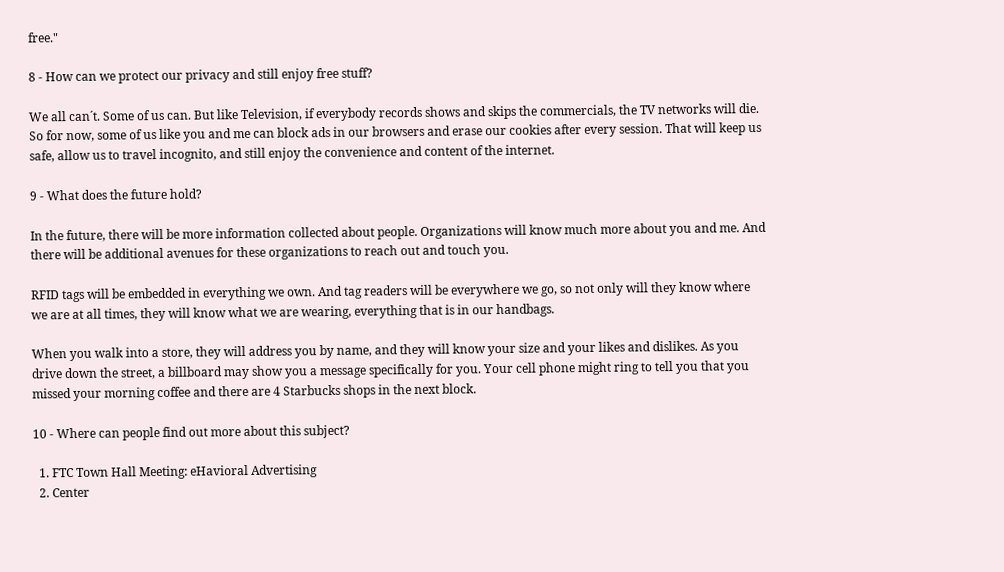free."

8 - How can we protect our privacy and still enjoy free stuff?

We all can´t. Some of us can. But like Television, if everybody records shows and skips the commercials, the TV networks will die. So for now, some of us like you and me can block ads in our browsers and erase our cookies after every session. That will keep us safe, allow us to travel incognito, and still enjoy the convenience and content of the internet.

9 - What does the future hold?

In the future, there will be more information collected about people. Organizations will know much more about you and me. And there will be additional avenues for these organizations to reach out and touch you.

RFID tags will be embedded in everything we own. And tag readers will be everywhere we go, so not only will they know where we are at all times, they will know what we are wearing, everything that is in our handbags.

When you walk into a store, they will address you by name, and they will know your size and your likes and dislikes. As you drive down the street, a billboard may show you a message specifically for you. Your cell phone might ring to tell you that you missed your morning coffee and there are 4 Starbucks shops in the next block.

10 - Where can people find out more about this subject?

  1. FTC Town Hall Meeting: eHavioral Advertising
  2. Center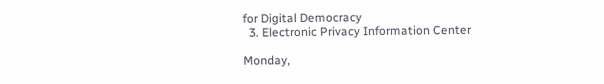for Digital Democracy
  3. Electronic Privacy Information Center

Monday,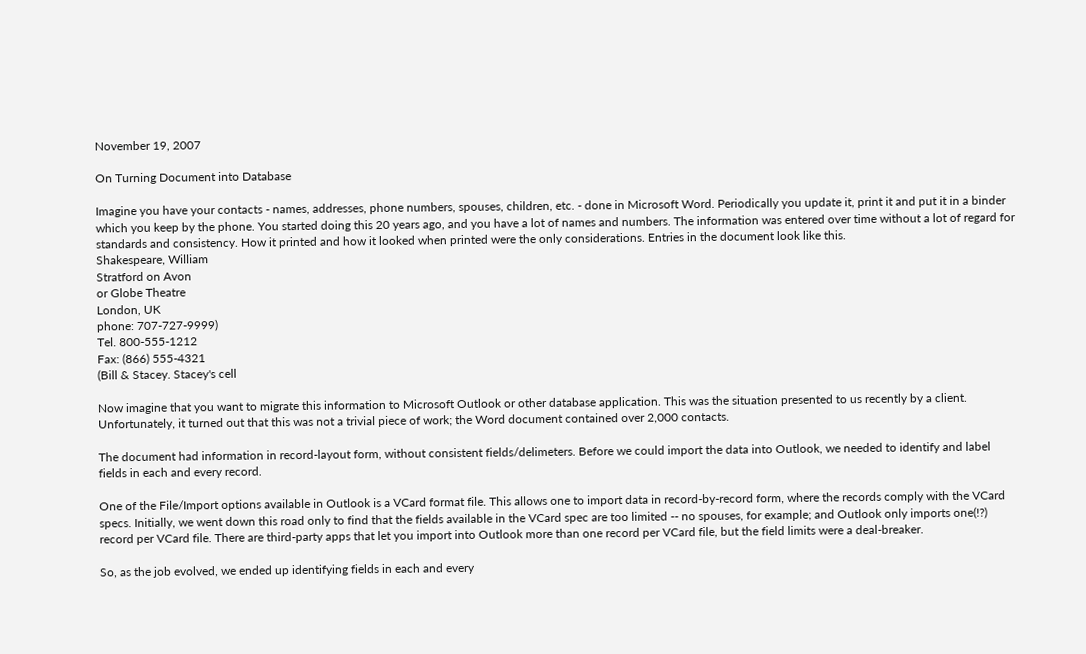November 19, 2007

On Turning Document into Database

Imagine you have your contacts - names, addresses, phone numbers, spouses, children, etc. - done in Microsoft Word. Periodically you update it, print it and put it in a binder which you keep by the phone. You started doing this 20 years ago, and you have a lot of names and numbers. The information was entered over time without a lot of regard for standards and consistency. How it printed and how it looked when printed were the only considerations. Entries in the document look like this.
Shakespeare, William
Stratford on Avon
or Globe Theatre
London, UK
phone: 707-727-9999)
Tel. 800-555-1212
Fax: (866) 555-4321
(Bill & Stacey. Stacey's cell

Now imagine that you want to migrate this information to Microsoft Outlook or other database application. This was the situation presented to us recently by a client. Unfortunately, it turned out that this was not a trivial piece of work; the Word document contained over 2,000 contacts.

The document had information in record-layout form, without consistent fields/delimeters. Before we could import the data into Outlook, we needed to identify and label fields in each and every record.

One of the File/Import options available in Outlook is a VCard format file. This allows one to import data in record-by-record form, where the records comply with the VCard specs. Initially, we went down this road only to find that the fields available in the VCard spec are too limited -- no spouses, for example; and Outlook only imports one(!?) record per VCard file. There are third-party apps that let you import into Outlook more than one record per VCard file, but the field limits were a deal-breaker.

So, as the job evolved, we ended up identifying fields in each and every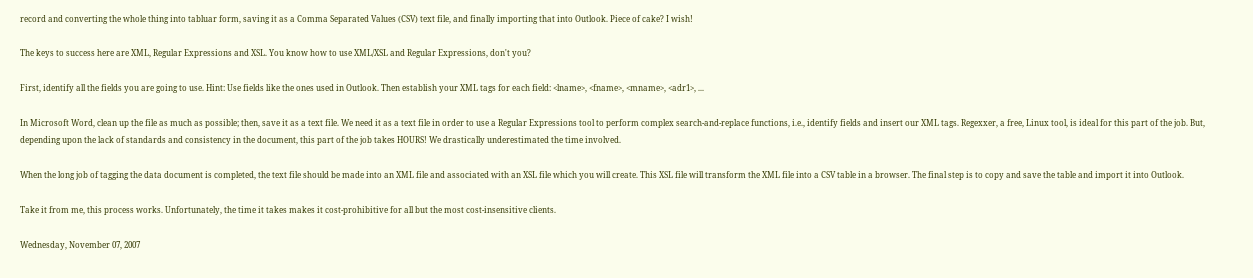record and converting the whole thing into tabluar form, saving it as a Comma Separated Values (CSV) text file, and finally importing that into Outlook. Piece of cake? I wish!

The keys to success here are XML, Regular Expressions and XSL. You know how to use XML/XSL and Regular Expressions, don't you?

First, identify all the fields you are going to use. Hint: Use fields like the ones used in Outlook. Then establish your XML tags for each field: <lname>, <fname>, <mname>, <adr1>, ...

In Microsoft Word, clean up the file as much as possible; then, save it as a text file. We need it as a text file in order to use a Regular Expressions tool to perform complex search-and-replace functions, i.e., identify fields and insert our XML tags. Regexxer, a free, Linux tool, is ideal for this part of the job. But, depending upon the lack of standards and consistency in the document, this part of the job takes HOURS! We drastically underestimated the time involved.

When the long job of tagging the data document is completed, the text file should be made into an XML file and associated with an XSL file which you will create. This XSL file will transform the XML file into a CSV table in a browser. The final step is to copy and save the table and import it into Outlook.

Take it from me, this process works. Unfortunately, the time it takes makes it cost-prohibitive for all but the most cost-insensitive clients.

Wednesday, November 07, 2007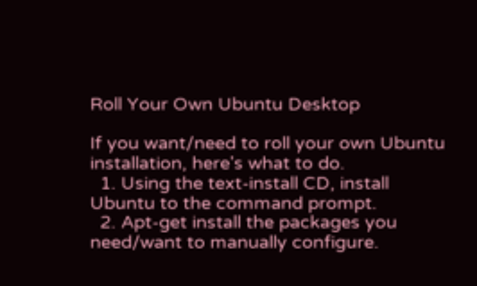Roll Your Own Ubuntu Desktop

If you want/need to roll your own Ubuntu installation, here's what to do.
  1. Using the text-install CD, install Ubuntu to the command prompt.
  2. Apt-get install the packages you need/want to manually configure.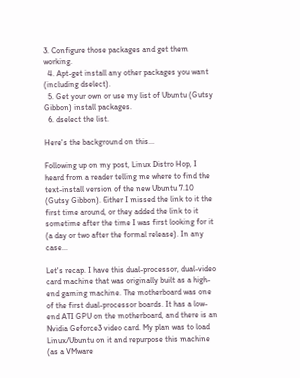3. Configure those packages and get them working.
  4. Apt-get install any other packages you want (including dselect).
  5. Get your own or use my list of Ubuntu (Gutsy Gibbon) install packages.
  6. dselect the list.

Here's the background on this...

Following up on my post, Linux Distro Hop, I heard from a reader telling me where to find the text-install version of the new Ubuntu 7.10 (Gutsy Gibbon). Either I missed the link to it the first time around, or they added the link to it sometime after the time I was first looking for it (a day or two after the formal release). In any case...

Let's recap. I have this dual-processor, dual-video card machine that was originally built as a high-end gaming machine. The motherboard was one of the first dual-processor boards. It has a low-end ATI GPU on the motherboard, and there is an Nvidia Geforce3 video card. My plan was to load Linux/Ubuntu on it and repurpose this machine (as a VMware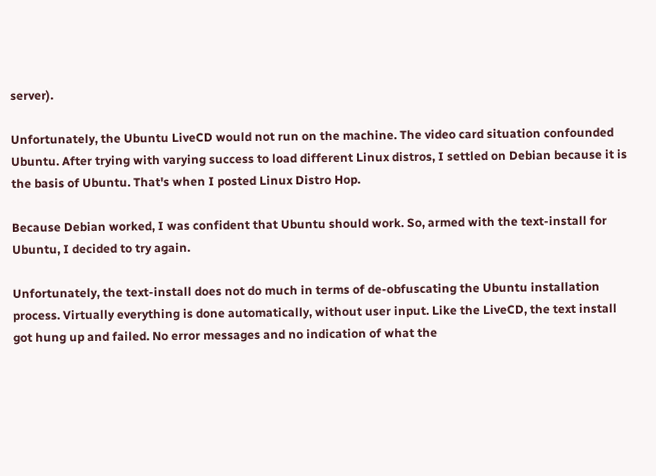server).

Unfortunately, the Ubuntu LiveCD would not run on the machine. The video card situation confounded Ubuntu. After trying with varying success to load different Linux distros, I settled on Debian because it is the basis of Ubuntu. That's when I posted Linux Distro Hop.

Because Debian worked, I was confident that Ubuntu should work. So, armed with the text-install for Ubuntu, I decided to try again.

Unfortunately, the text-install does not do much in terms of de-obfuscating the Ubuntu installation process. Virtually everything is done automatically, without user input. Like the LiveCD, the text install got hung up and failed. No error messages and no indication of what the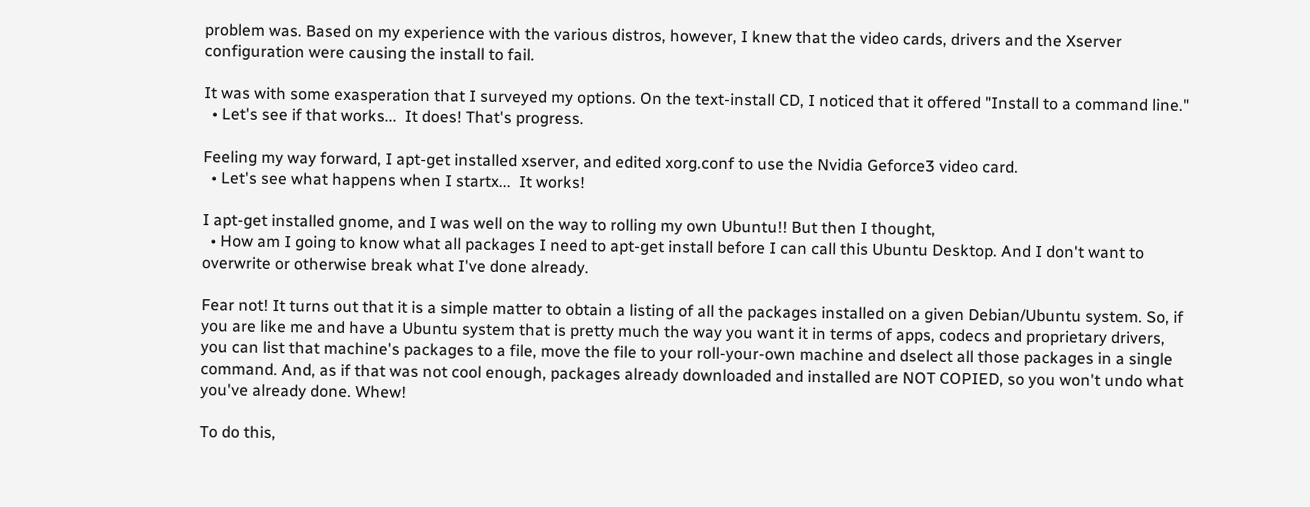problem was. Based on my experience with the various distros, however, I knew that the video cards, drivers and the Xserver configuration were causing the install to fail.

It was with some exasperation that I surveyed my options. On the text-install CD, I noticed that it offered "Install to a command line."
  • Let's see if that works...  It does! That's progress.

Feeling my way forward, I apt-get installed xserver, and edited xorg.conf to use the Nvidia Geforce3 video card.
  • Let's see what happens when I startx...  It works!

I apt-get installed gnome, and I was well on the way to rolling my own Ubuntu!! But then I thought,
  • How am I going to know what all packages I need to apt-get install before I can call this Ubuntu Desktop. And I don't want to overwrite or otherwise break what I've done already.

Fear not! It turns out that it is a simple matter to obtain a listing of all the packages installed on a given Debian/Ubuntu system. So, if you are like me and have a Ubuntu system that is pretty much the way you want it in terms of apps, codecs and proprietary drivers, you can list that machine's packages to a file, move the file to your roll-your-own machine and dselect all those packages in a single command. And, as if that was not cool enough, packages already downloaded and installed are NOT COPIED, so you won't undo what you've already done. Whew!

To do this,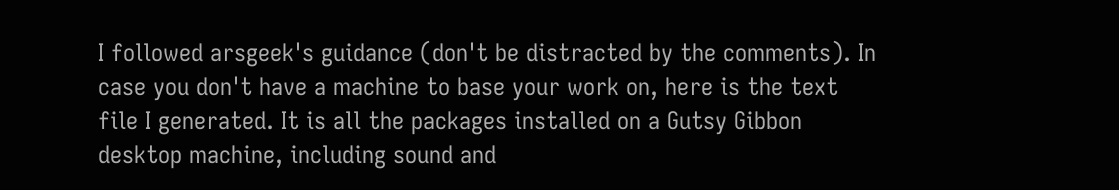I followed arsgeek's guidance (don't be distracted by the comments). In case you don't have a machine to base your work on, here is the text file I generated. It is all the packages installed on a Gutsy Gibbon desktop machine, including sound and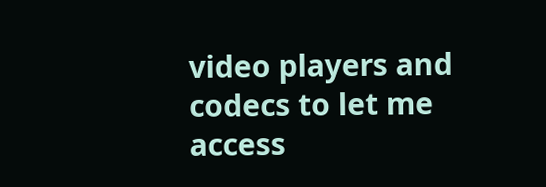video players and codecs to let me access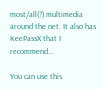most/all(?) multimedia around the net. It also has KeePassX that I recommend...

You can use this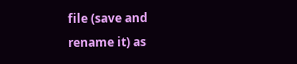file (save and rename it) as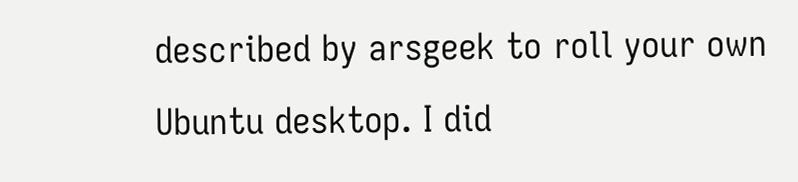described by arsgeek to roll your own Ubuntu desktop. I did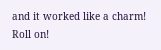and it worked like a charm! Roll on!